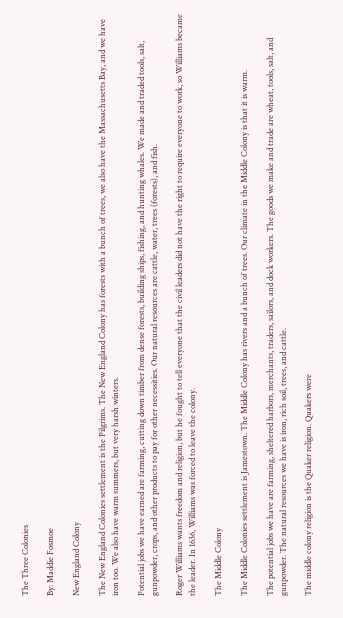The Three Colonies

By: Maddie Fosmoe

New England Colony

The New England Colonies settlement is the Pilgrims. The New England Colony has forests with a bunch of trees, we also have the Massachusetts Bay, and we have iron too. We also have warm summers, but very harsh winters.

Potential jobs we have earned are farming, cutting down timber from dense forests, building ships, fishing, and hunting whales. We made and traded tools, salt, gunpowder, crops, and other products to pay for other necessities. Our natural resources are cattle, water, trees (forests), and fish.

Roger Williams wants freedom and religion, but he fought to tell everyone that the civil leaders did not have the right to require everyone to work, so Williams became the leader. In 1636, Williams was forced to leave the colony.

The Middle Colony

The Middle Colonies settlement is Jamestown. The Middle Colony has rivers and a bunch of trees. Our climate in the Middle Colony is that it is warm.

The potential jobs we have are farming, sheltered harbors, merchants, traders, sailors, and dock workers. The goods we make and trade are wheat, tools, salt, and gunpowder. The natural resources we have is iron, rich soil, trees, and cattle.

The middle colony religion is the Quaker religion. Quakers were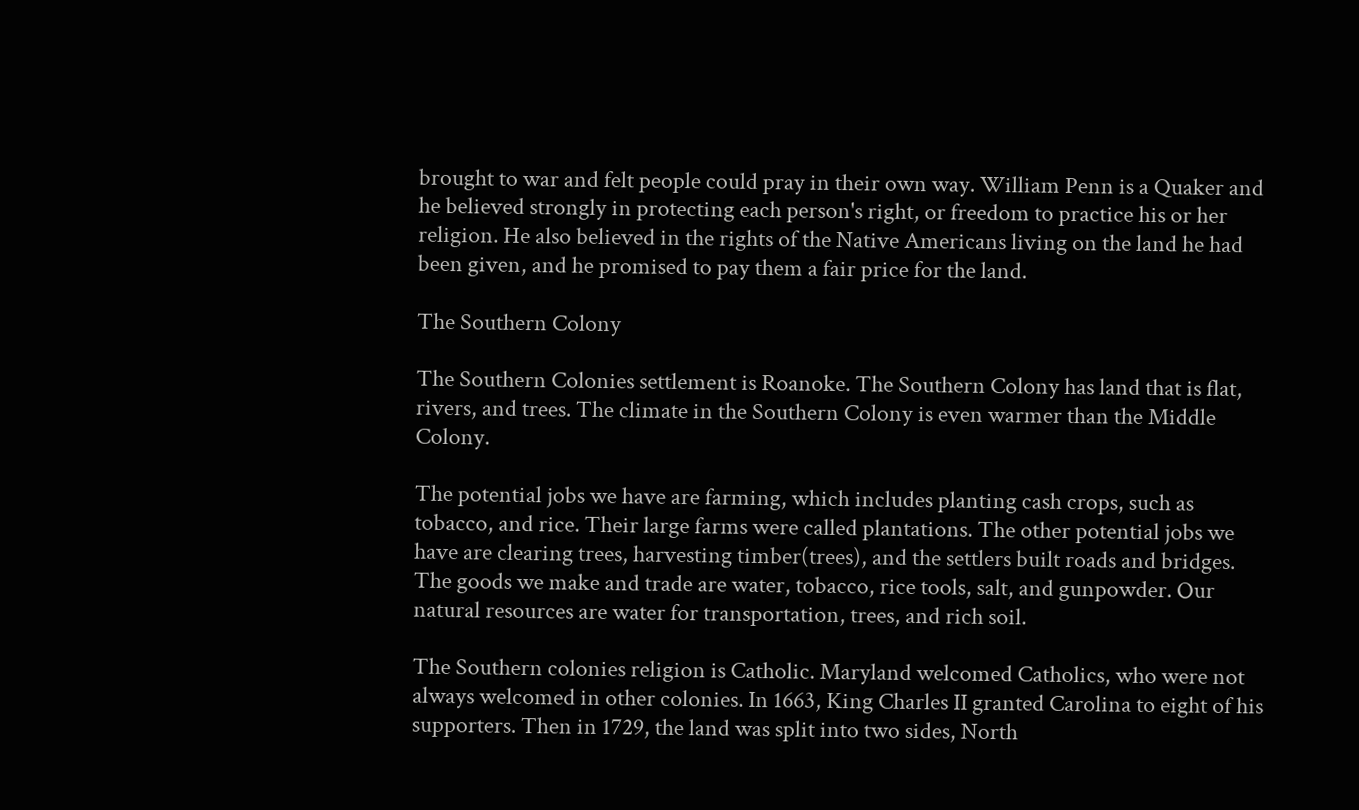brought to war and felt people could pray in their own way. William Penn is a Quaker and he believed strongly in protecting each person's right, or freedom to practice his or her religion. He also believed in the rights of the Native Americans living on the land he had been given, and he promised to pay them a fair price for the land.

The Southern Colony

The Southern Colonies settlement is Roanoke. The Southern Colony has land that is flat, rivers, and trees. The climate in the Southern Colony is even warmer than the Middle Colony.

The potential jobs we have are farming, which includes planting cash crops, such as tobacco, and rice. Their large farms were called plantations. The other potential jobs we have are clearing trees, harvesting timber(trees), and the settlers built roads and bridges. The goods we make and trade are water, tobacco, rice tools, salt, and gunpowder. Our natural resources are water for transportation, trees, and rich soil.

The Southern colonies religion is Catholic. Maryland welcomed Catholics, who were not always welcomed in other colonies. In 1663, King Charles II granted Carolina to eight of his supporters. Then in 1729, the land was split into two sides, North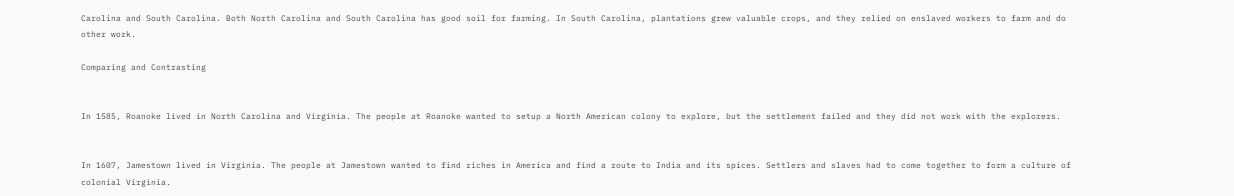Carolina and South Carolina. Both North Carolina and South Carolina has good soil for farming. In South Carolina, plantations grew valuable crops, and they relied on enslaved workers to farm and do other work.

Comparing and Contrasting


In 1585, Roanoke lived in North Carolina and Virginia. The people at Roanoke wanted to setup a North American colony to explore, but the settlement failed and they did not work with the explorers.


In 1607, Jamestown lived in Virginia. The people at Jamestown wanted to find riches in America and find a route to India and its spices. Settlers and slaves had to come together to form a culture of colonial Virginia.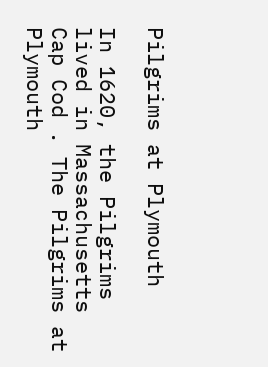Pilgrims at Plymouth

In 1620, the Pilgrims lived in Massachusetts Cap Cod . The Pilgrims at Plymouth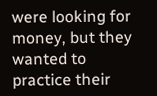were looking for money, but they wanted to practice their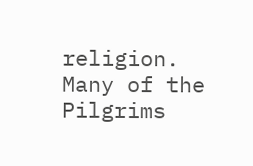religion. Many of the Pilgrims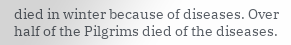died in winter because of diseases. Over half of the Pilgrims died of the diseases.